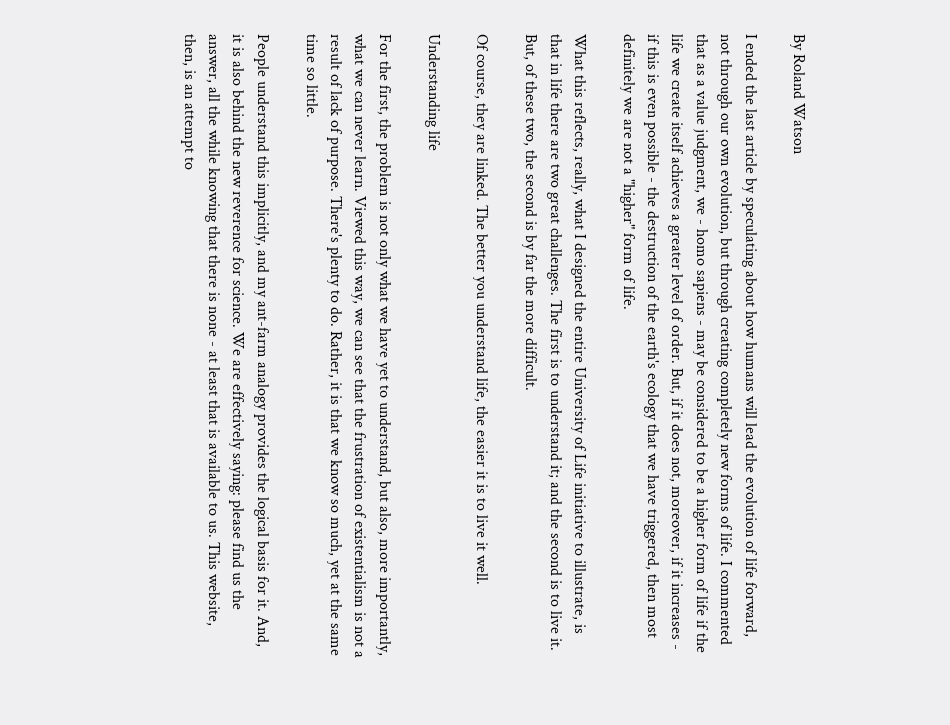By Roland Watson

I ended the last article by speculating about how humans will lead the evolution of life forward, not through our own evolution, but through creating completely new forms of life. I commented that as a value judgment, we - homo sapiens - may be considered to be a higher form of life if the life we create itself achieves a greater level of order. But, if it does not, moreover, if it increases - if this is even possible - the destruction of the earth's ecology that we have triggered, then most definitely we are not a "higher" form of life.

What this reflects, really, what I designed the entire University of Life initiative to illustrate, is that in life there are two great challenges. The first is to understand it; and the second is to live it. But, of these two, the second is by far the more difficult.

Of course, they are linked. The better you understand life, the easier it is to live it well.

Understanding life

For the first, the problem is not only what we have yet to understand, but also, more importantly, what we can never learn. Viewed this way, we can see that the frustration of existentialism is not a result of lack of purpose. There's plenty to do. Rather, it is that we know so much, yet at the same time so little.

People understand this implicitly, and my ant-farm analogy provides the logical basis for it. And, it is also behind the new reverence for science. We are effectively saying: please find us the answer, all the while knowing that there is none - at least that is available to us. This website, then, is an attempt to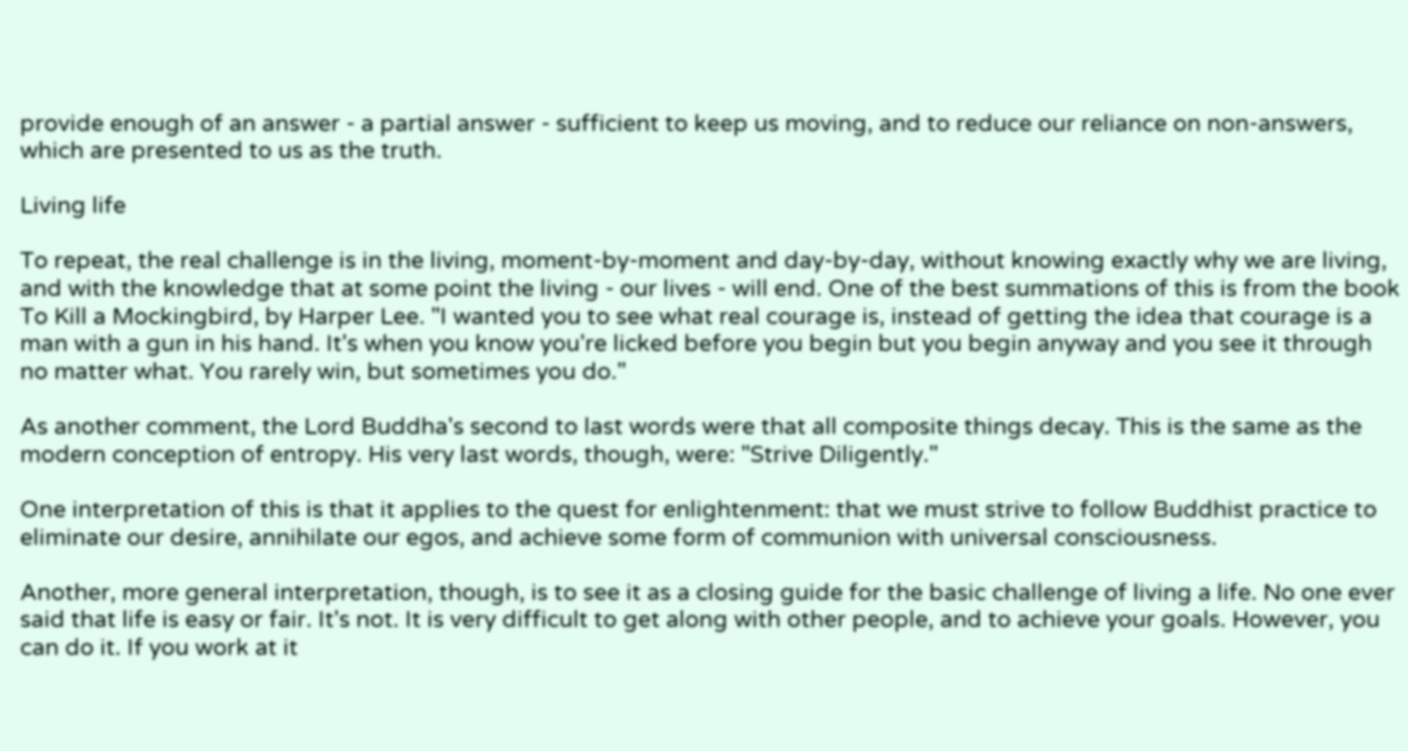provide enough of an answer - a partial answer - sufficient to keep us moving, and to reduce our reliance on non-answers, which are presented to us as the truth.

Living life

To repeat, the real challenge is in the living, moment-by-moment and day-by-day, without knowing exactly why we are living, and with the knowledge that at some point the living - our lives - will end. One of the best summations of this is from the book To Kill a Mockingbird, by Harper Lee. "I wanted you to see what real courage is, instead of getting the idea that courage is a man with a gun in his hand. It's when you know you're licked before you begin but you begin anyway and you see it through no matter what. You rarely win, but sometimes you do."

As another comment, the Lord Buddha's second to last words were that all composite things decay. This is the same as the modern conception of entropy. His very last words, though, were: "Strive Diligently."

One interpretation of this is that it applies to the quest for enlightenment: that we must strive to follow Buddhist practice to eliminate our desire, annihilate our egos, and achieve some form of communion with universal consciousness.

Another, more general interpretation, though, is to see it as a closing guide for the basic challenge of living a life. No one ever said that life is easy or fair. It's not. It is very difficult to get along with other people, and to achieve your goals. However, you can do it. If you work at it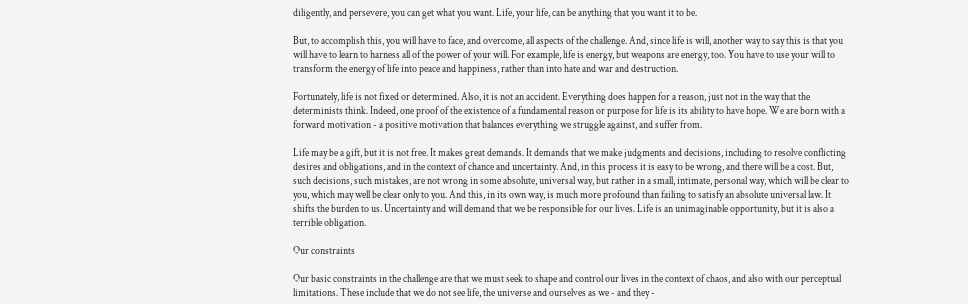diligently, and persevere, you can get what you want. Life, your life, can be anything that you want it to be.

But, to accomplish this, you will have to face, and overcome, all aspects of the challenge. And, since life is will, another way to say this is that you will have to learn to harness all of the power of your will. For example, life is energy, but weapons are energy, too. You have to use your will to transform the energy of life into peace and happiness, rather than into hate and war and destruction.

Fortunately, life is not fixed or determined. Also, it is not an accident. Everything does happen for a reason, just not in the way that the determinists think. Indeed, one proof of the existence of a fundamental reason or purpose for life is its ability to have hope. We are born with a forward motivation - a positive motivation that balances everything we struggle against, and suffer from.

Life may be a gift, but it is not free. It makes great demands. It demands that we make judgments and decisions, including to resolve conflicting desires and obligations, and in the context of chance and uncertainty. And, in this process it is easy to be wrong, and there will be a cost. But, such decisions, such mistakes, are not wrong in some absolute, universal way, but rather in a small, intimate, personal way, which will be clear to you, which may well be clear only to you. And this, in its own way, is much more profound than failing to satisfy an absolute universal law. It shifts the burden to us. Uncertainty and will demand that we be responsible for our lives. Life is an unimaginable opportunity, but it is also a terrible obligation.

Our constraints

Our basic constraints in the challenge are that we must seek to shape and control our lives in the context of chaos, and also with our perceptual limitations. These include that we do not see life, the universe and ourselves as we - and they -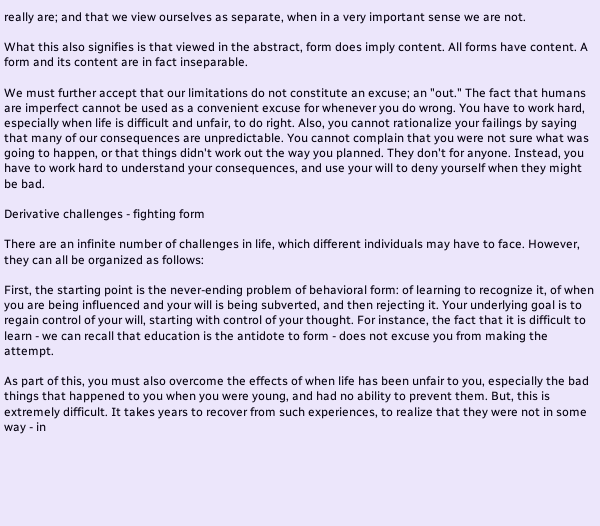really are; and that we view ourselves as separate, when in a very important sense we are not.

What this also signifies is that viewed in the abstract, form does imply content. All forms have content. A form and its content are in fact inseparable.

We must further accept that our limitations do not constitute an excuse; an "out." The fact that humans are imperfect cannot be used as a convenient excuse for whenever you do wrong. You have to work hard, especially when life is difficult and unfair, to do right. Also, you cannot rationalize your failings by saying that many of our consequences are unpredictable. You cannot complain that you were not sure what was going to happen, or that things didn't work out the way you planned. They don't for anyone. Instead, you have to work hard to understand your consequences, and use your will to deny yourself when they might be bad.

Derivative challenges - fighting form

There are an infinite number of challenges in life, which different individuals may have to face. However, they can all be organized as follows:

First, the starting point is the never-ending problem of behavioral form: of learning to recognize it, of when you are being influenced and your will is being subverted, and then rejecting it. Your underlying goal is to regain control of your will, starting with control of your thought. For instance, the fact that it is difficult to learn - we can recall that education is the antidote to form - does not excuse you from making the attempt.

As part of this, you must also overcome the effects of when life has been unfair to you, especially the bad things that happened to you when you were young, and had no ability to prevent them. But, this is extremely difficult. It takes years to recover from such experiences, to realize that they were not in some way - in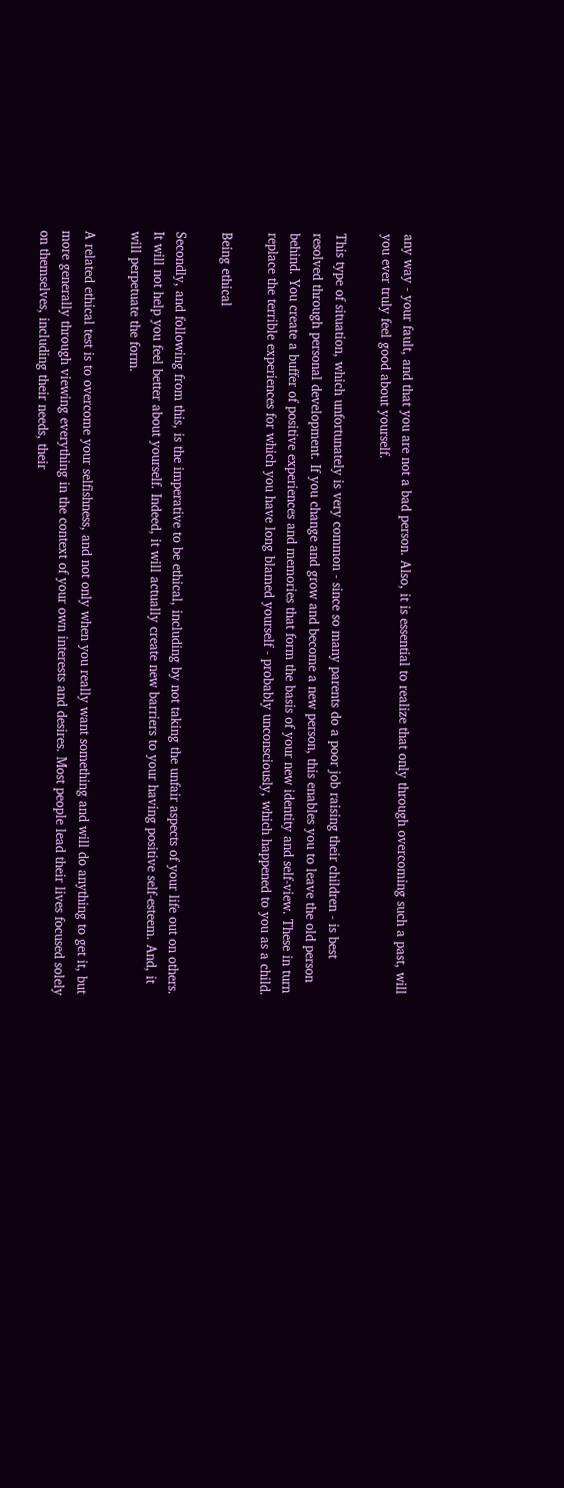any way - your fault, and that you are not a bad person. Also, it is essential to realize that only through overcoming such a past, will you ever truly feel good about yourself.

This type of situation, which unfortunately is very common - since so many parents do a poor job raising their children - is best resolved through personal development. If you change and grow and become a new person, this enables you to leave the old person behind. You create a buffer of positive experiences and memories that form the basis of your new identity and self-view. These in turn replace the terrible experiences for which you have long blamed yourself - probably unconsciously, which happened to you as a child.

Being ethical

Secondly, and following from this, is the imperative to be ethical, including by not taking the unfair aspects of your life out on others. It will not help you feel better about yourself. Indeed, it will actually create new barriers to your having positive self-esteem. And, it will perpetuate the form.

A related ethical test is to overcome your selfishness, and not only when you really want something and will do anything to get it, but more generally through viewing everything in the context of your own interests and desires. Most people lead their lives focused solely on themselves, including their needs, their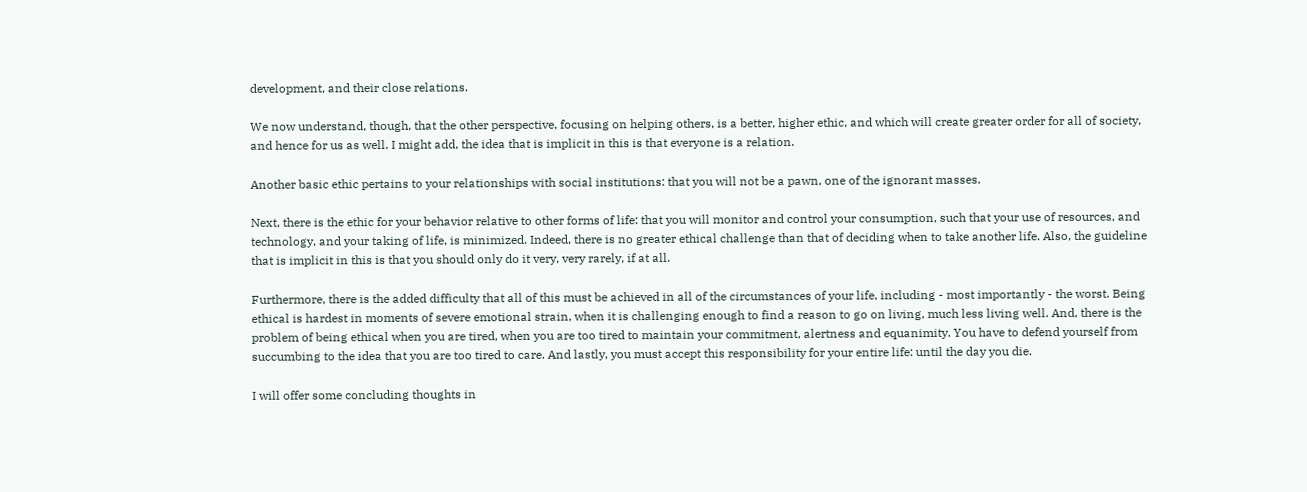development, and their close relations.

We now understand, though, that the other perspective, focusing on helping others, is a better, higher ethic, and which will create greater order for all of society, and hence for us as well. I might add, the idea that is implicit in this is that everyone is a relation.

Another basic ethic pertains to your relationships with social institutions: that you will not be a pawn, one of the ignorant masses.

Next, there is the ethic for your behavior relative to other forms of life: that you will monitor and control your consumption, such that your use of resources, and technology, and your taking of life, is minimized. Indeed, there is no greater ethical challenge than that of deciding when to take another life. Also, the guideline that is implicit in this is that you should only do it very, very rarely, if at all.

Furthermore, there is the added difficulty that all of this must be achieved in all of the circumstances of your life, including - most importantly - the worst. Being ethical is hardest in moments of severe emotional strain, when it is challenging enough to find a reason to go on living, much less living well. And, there is the problem of being ethical when you are tired, when you are too tired to maintain your commitment, alertness and equanimity. You have to defend yourself from succumbing to the idea that you are too tired to care. And lastly, you must accept this responsibility for your entire life: until the day you die.

I will offer some concluding thoughts in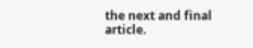the next and final article.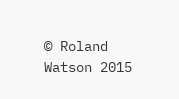© Roland Watson 2015